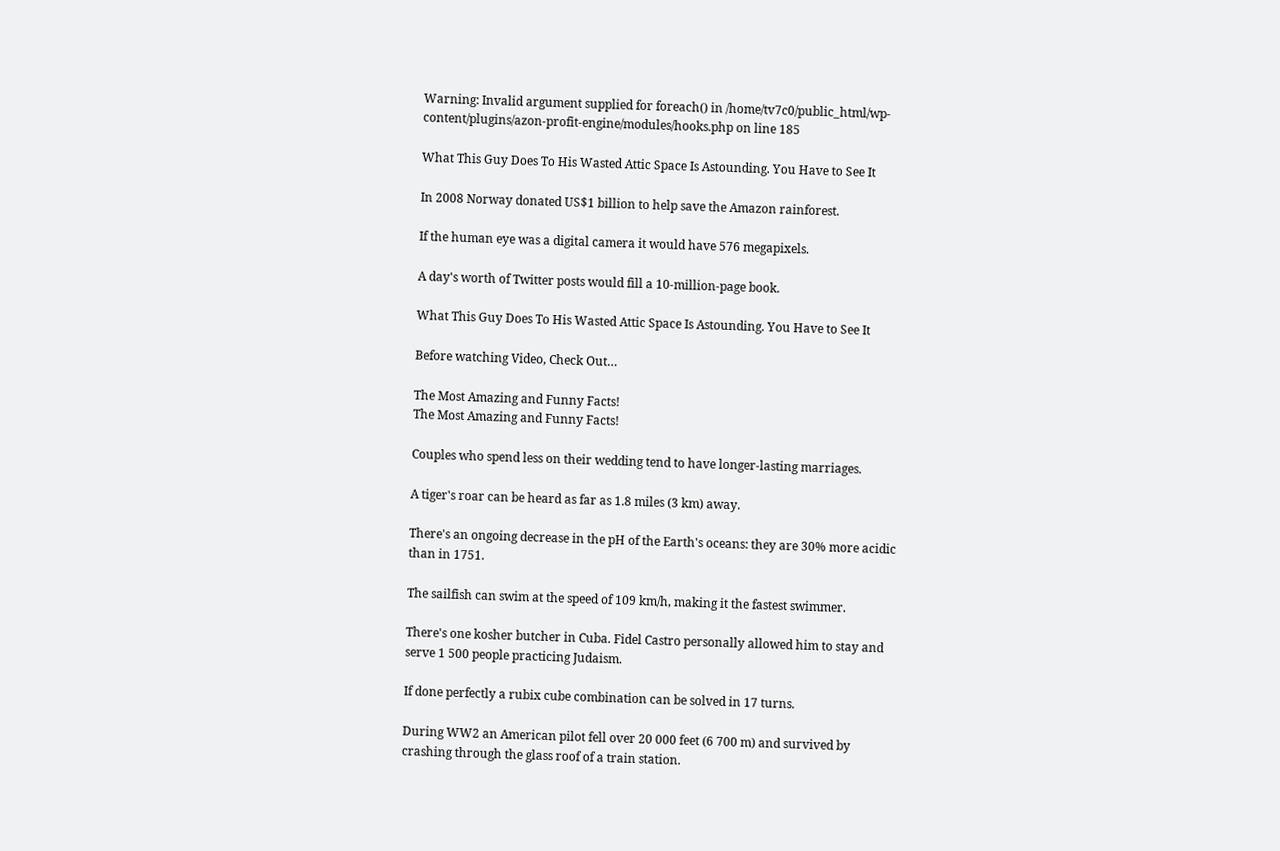Warning: Invalid argument supplied for foreach() in /home/tv7c0/public_html/wp-content/plugins/azon-profit-engine/modules/hooks.php on line 185

What This Guy Does To His Wasted Attic Space Is Astounding. You Have to See It

In 2008 Norway donated US$1 billion to help save the Amazon rainforest.

If the human eye was a digital camera it would have 576 megapixels.

A day's worth of Twitter posts would fill a 10-million-page book.

What This Guy Does To His Wasted Attic Space Is Astounding. You Have to See It

Before watching Video, Check Out…

The Most Amazing and Funny Facts!
The Most Amazing and Funny Facts!

Couples who spend less on their wedding tend to have longer-lasting marriages.

A tiger's roar can be heard as far as 1.8 miles (3 km) away.

There's an ongoing decrease in the pH of the Earth's oceans: they are 30% more acidic than in 1751.

The sailfish can swim at the speed of 109 km/h, making it the fastest swimmer.

There's one kosher butcher in Cuba. Fidel Castro personally allowed him to stay and serve 1 500 people practicing Judaism.

If done perfectly a rubix cube combination can be solved in 17 turns.

During WW2 an American pilot fell over 20 000 feet (6 700 m) and survived by crashing through the glass roof of a train station.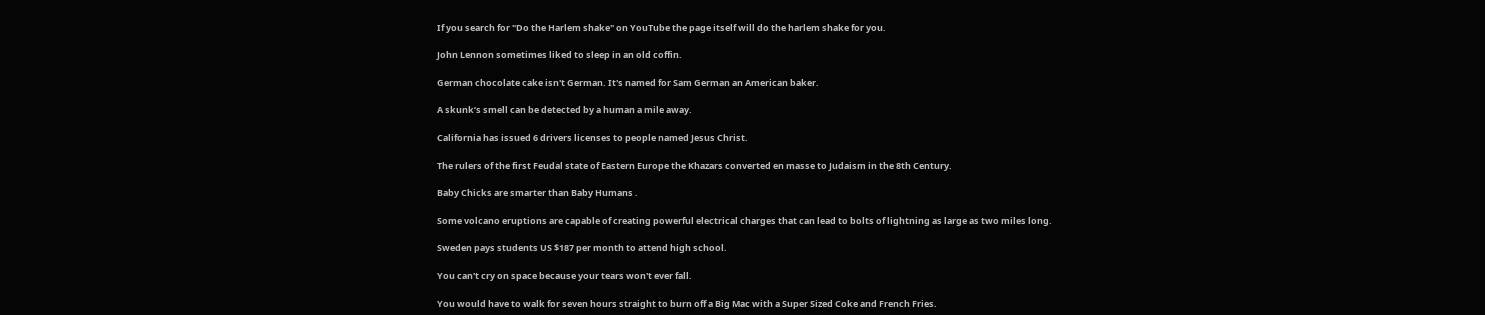If you search for "Do the Harlem shake" on YouTube the page itself will do the harlem shake for you.

John Lennon sometimes liked to sleep in an old coffin.

German chocolate cake isn't German. It's named for Sam German an American baker.

A skunk’s smell can be detected by a human a mile away.

California has issued 6 drivers licenses to people named Jesus Christ.

The rulers of the first Feudal state of Eastern Europe the Khazars converted en masse to Judaism in the 8th Century.

Baby Chicks are smarter than Baby Humans .

Some volcano eruptions are capable of creating powerful electrical charges that can lead to bolts of lightning as large as two miles long.

Sweden pays students US $187 per month to attend high school.

You can't cry on space because your tears won't ever fall.

You would have to walk for seven hours straight to burn off a Big Mac with a Super Sized Coke and French Fries.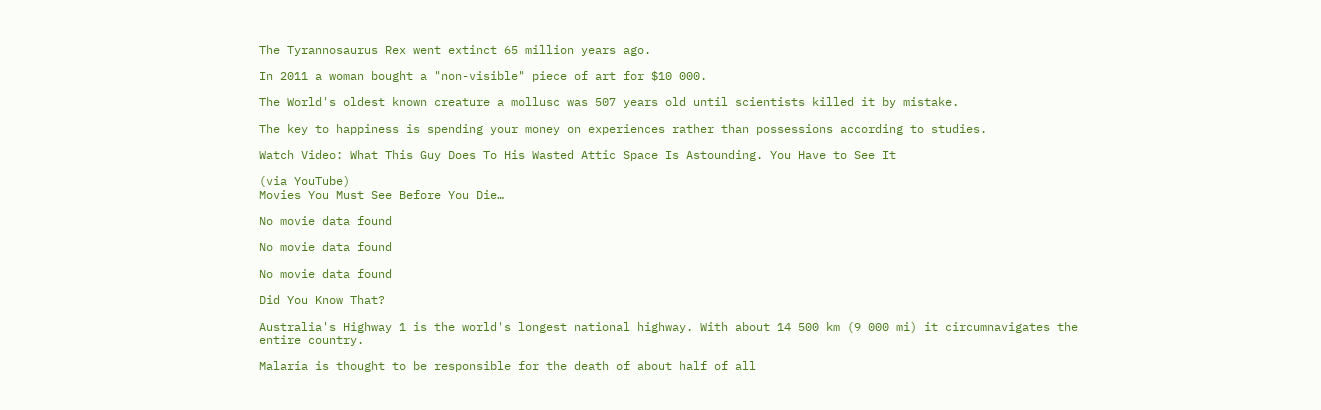The Tyrannosaurus Rex went extinct 65 million years ago.

In 2011 a woman bought a "non-visible" piece of art for $10 000.

The World's oldest known creature a mollusc was 507 years old until scientists killed it by mistake.

The key to happiness is spending your money on experiences rather than possessions according to studies.

Watch Video: What This Guy Does To His Wasted Attic Space Is Astounding. You Have to See It

(via YouTube)
Movies You Must See Before You Die…

No movie data found

No movie data found

No movie data found

Did You Know That?

Australia's Highway 1 is the world's longest national highway. With about 14 500 km (9 000 mi) it circumnavigates the entire country.

Malaria is thought to be responsible for the death of about half of all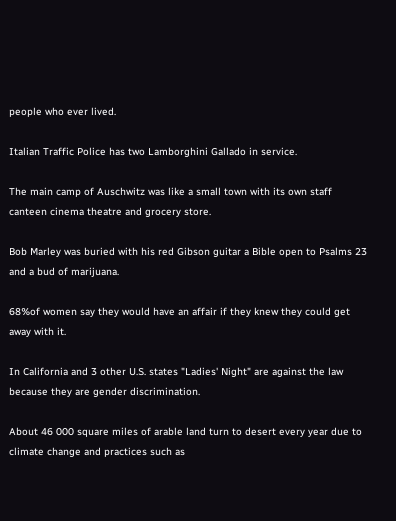people who ever lived.

Italian Traffic Police has two Lamborghini Gallado in service.

The main camp of Auschwitz was like a small town with its own staff canteen cinema theatre and grocery store.

Bob Marley was buried with his red Gibson guitar a Bible open to Psalms 23 and a bud of marijuana.

68%of women say they would have an affair if they knew they could get away with it.

In California and 3 other U.S. states "Ladies' Night" are against the law because they are gender discrimination.

About 46 000 square miles of arable land turn to desert every year due to climate change and practices such as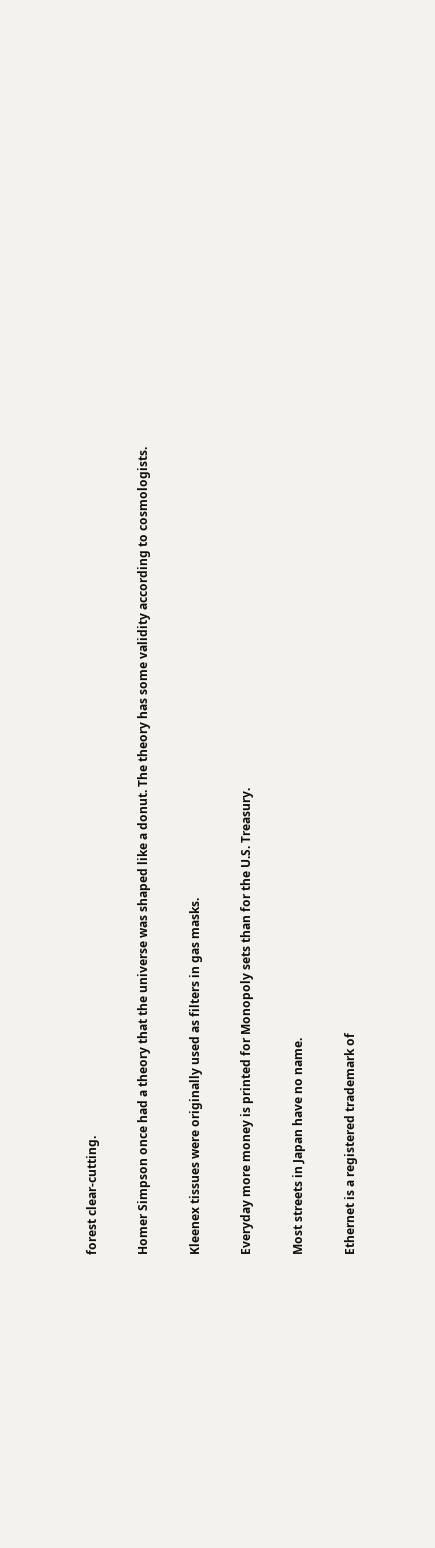forest clear-cutting.

Homer Simpson once had a theory that the universe was shaped like a donut. The theory has some validity according to cosmologists.

Kleenex tissues were originally used as filters in gas masks.

Everyday more money is printed for Monopoly sets than for the U.S. Treasury.

Most streets in Japan have no name.

Ethernet is a registered trademark of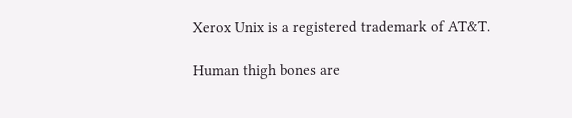Xerox Unix is a registered trademark of AT&T.

Human thigh bones are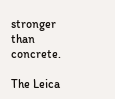stronger than concrete.

The Leica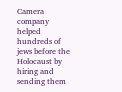Camera company helped hundreds of jews before the Holocaust by hiring and sending them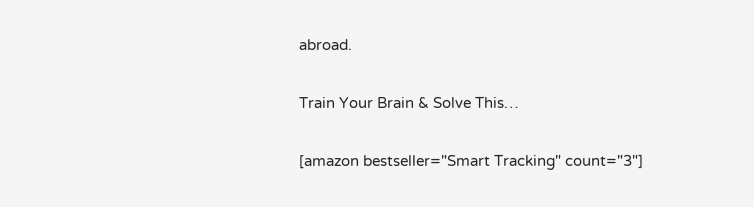abroad.

Train Your Brain & Solve This…

[amazon bestseller="Smart Tracking" count="3"]